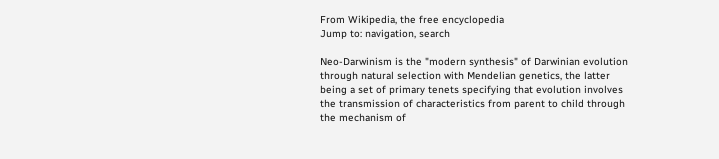From Wikipedia, the free encyclopedia
Jump to: navigation, search

Neo-Darwinism is the "modern synthesis" of Darwinian evolution through natural selection with Mendelian genetics, the latter being a set of primary tenets specifying that evolution involves the transmission of characteristics from parent to child through the mechanism of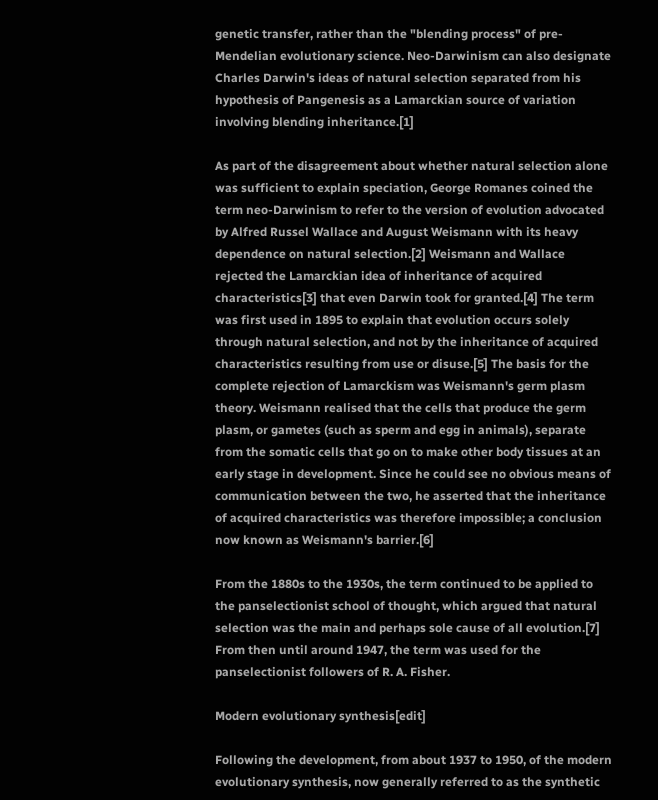genetic transfer, rather than the "blending process" of pre-Mendelian evolutionary science. Neo-Darwinism can also designate Charles Darwin's ideas of natural selection separated from his hypothesis of Pangenesis as a Lamarckian source of variation involving blending inheritance.[1]

As part of the disagreement about whether natural selection alone was sufficient to explain speciation, George Romanes coined the term neo-Darwinism to refer to the version of evolution advocated by Alfred Russel Wallace and August Weismann with its heavy dependence on natural selection.[2] Weismann and Wallace rejected the Lamarckian idea of inheritance of acquired characteristics[3] that even Darwin took for granted.[4] The term was first used in 1895 to explain that evolution occurs solely through natural selection, and not by the inheritance of acquired characteristics resulting from use or disuse.[5] The basis for the complete rejection of Lamarckism was Weismann's germ plasm theory. Weismann realised that the cells that produce the germ plasm, or gametes (such as sperm and egg in animals), separate from the somatic cells that go on to make other body tissues at an early stage in development. Since he could see no obvious means of communication between the two, he asserted that the inheritance of acquired characteristics was therefore impossible; a conclusion now known as Weismann's barrier.[6]

From the 1880s to the 1930s, the term continued to be applied to the panselectionist school of thought, which argued that natural selection was the main and perhaps sole cause of all evolution.[7] From then until around 1947, the term was used for the panselectionist followers of R. A. Fisher.

Modern evolutionary synthesis[edit]

Following the development, from about 1937 to 1950, of the modern evolutionary synthesis, now generally referred to as the synthetic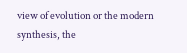view of evolution or the modern synthesis, the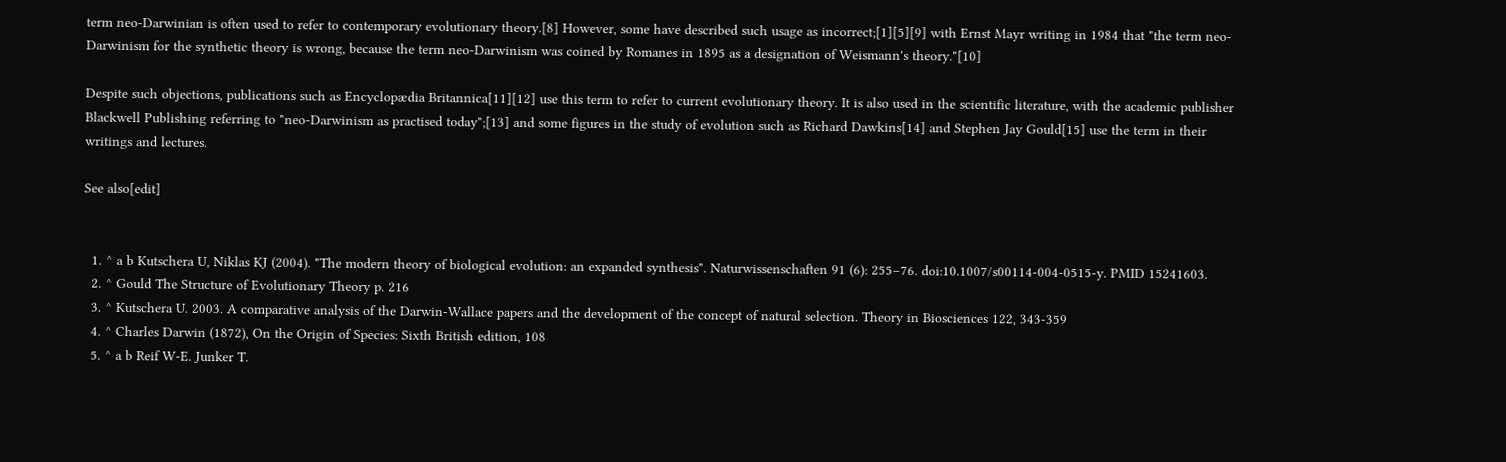term neo-Darwinian is often used to refer to contemporary evolutionary theory.[8] However, some have described such usage as incorrect;[1][5][9] with Ernst Mayr writing in 1984 that "the term neo-Darwinism for the synthetic theory is wrong, because the term neo-Darwinism was coined by Romanes in 1895 as a designation of Weismann's theory."[10]

Despite such objections, publications such as Encyclopædia Britannica[11][12] use this term to refer to current evolutionary theory. It is also used in the scientific literature, with the academic publisher Blackwell Publishing referring to "neo-Darwinism as practised today";[13] and some figures in the study of evolution such as Richard Dawkins[14] and Stephen Jay Gould[15] use the term in their writings and lectures.

See also[edit]


  1. ^ a b Kutschera U, Niklas KJ (2004). "The modern theory of biological evolution: an expanded synthesis". Naturwissenschaften 91 (6): 255–76. doi:10.1007/s00114-004-0515-y. PMID 15241603.
  2. ^ Gould The Structure of Evolutionary Theory p. 216
  3. ^ Kutschera U. 2003. A comparative analysis of the Darwin-Wallace papers and the development of the concept of natural selection. Theory in Biosciences 122, 343-359
  4. ^ Charles Darwin (1872), On the Origin of Species: Sixth British edition, 108
  5. ^ a b Reif W-E. Junker T.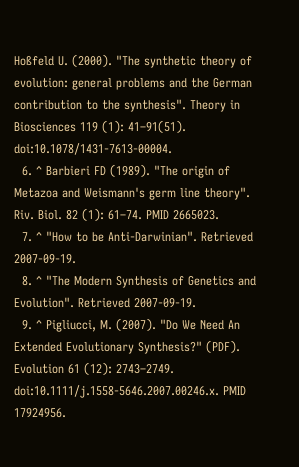Hoßfeld U. (2000). "The synthetic theory of evolution: general problems and the German contribution to the synthesis". Theory in Biosciences 119 (1): 41–91(51). doi:10.1078/1431-7613-00004.
  6. ^ Barbieri FD (1989). "The origin of Metazoa and Weismann's germ line theory". Riv. Biol. 82 (1): 61–74. PMID 2665023.
  7. ^ "How to be Anti-Darwinian". Retrieved 2007-09-19.
  8. ^ "The Modern Synthesis of Genetics and Evolution". Retrieved 2007-09-19.
  9. ^ Pigliucci, M. (2007). "Do We Need An Extended Evolutionary Synthesis?" (PDF). Evolution 61 (12): 2743–2749. doi:10.1111/j.1558-5646.2007.00246.x. PMID 17924956.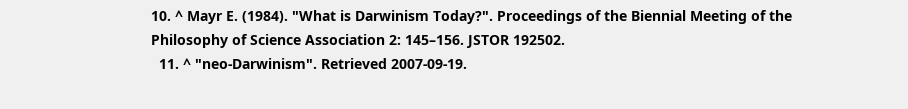10. ^ Mayr E. (1984). "What is Darwinism Today?". Proceedings of the Biennial Meeting of the Philosophy of Science Association 2: 145–156. JSTOR 192502.
  11. ^ "neo-Darwinism". Retrieved 2007-09-19.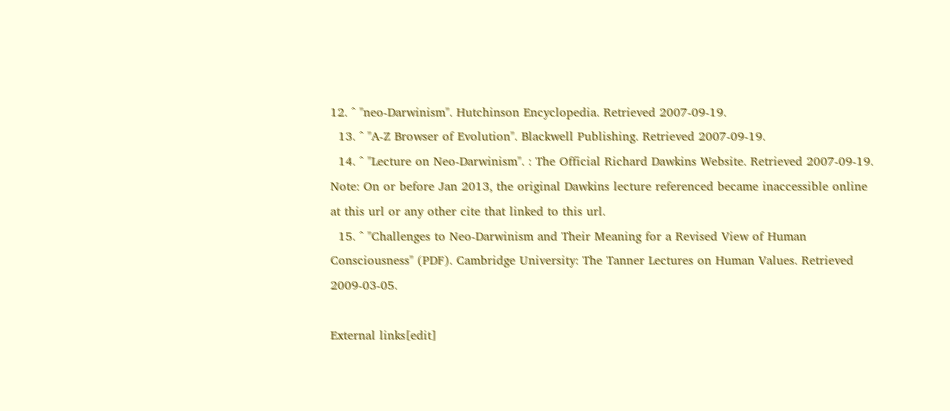12. ^ "neo-Darwinism". Hutchinson Encyclopedia. Retrieved 2007-09-19.
  13. ^ "A-Z Browser of Evolution". Blackwell Publishing. Retrieved 2007-09-19.
  14. ^ "Lecture on Neo-Darwinism". : The Official Richard Dawkins Website. Retrieved 2007-09-19.  Note: On or before Jan 2013, the original Dawkins lecture referenced became inaccessible online at this url or any other cite that linked to this url.
  15. ^ "Challenges to Neo-Darwinism and Their Meaning for a Revised View of Human Consciousness" (PDF). Cambridge University: The Tanner Lectures on Human Values. Retrieved 2009-03-05.

External links[edit]